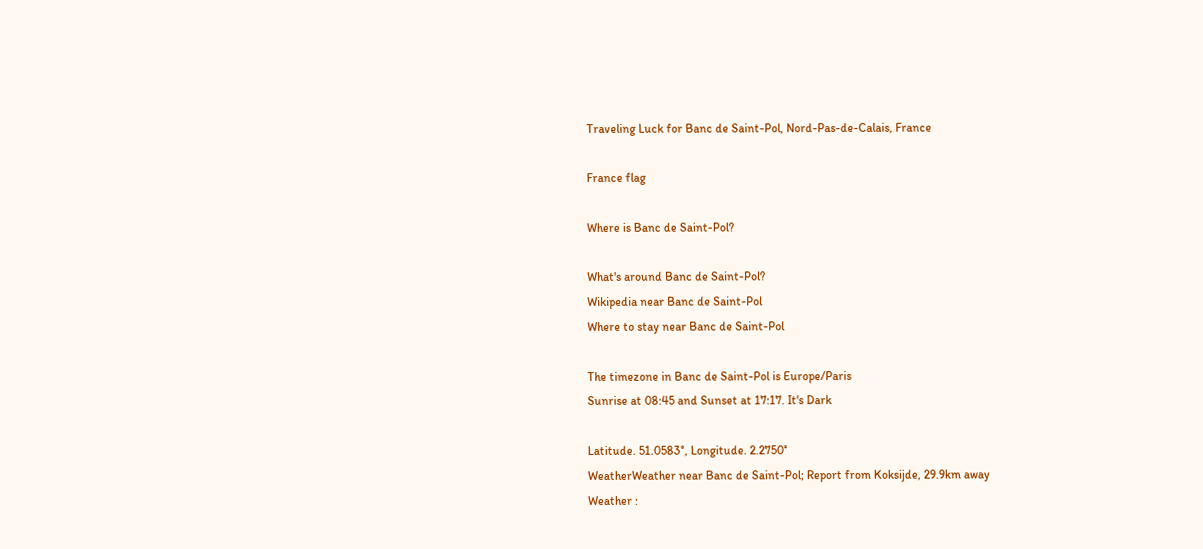Traveling Luck for Banc de Saint-Pol, Nord-Pas-de-Calais, France

France flag

Where is Banc de Saint-Pol?

What's around Banc de Saint-Pol?
Wikipedia near Banc de Saint-Pol
Where to stay near Banc de Saint-Pol

The timezone in Banc de Saint-Pol is Europe/Paris
Sunrise at 08:45 and Sunset at 17:17. It's Dark

Latitude. 51.0583°, Longitude. 2.2750°
WeatherWeather near Banc de Saint-Pol; Report from Koksijde, 29.9km away
Weather :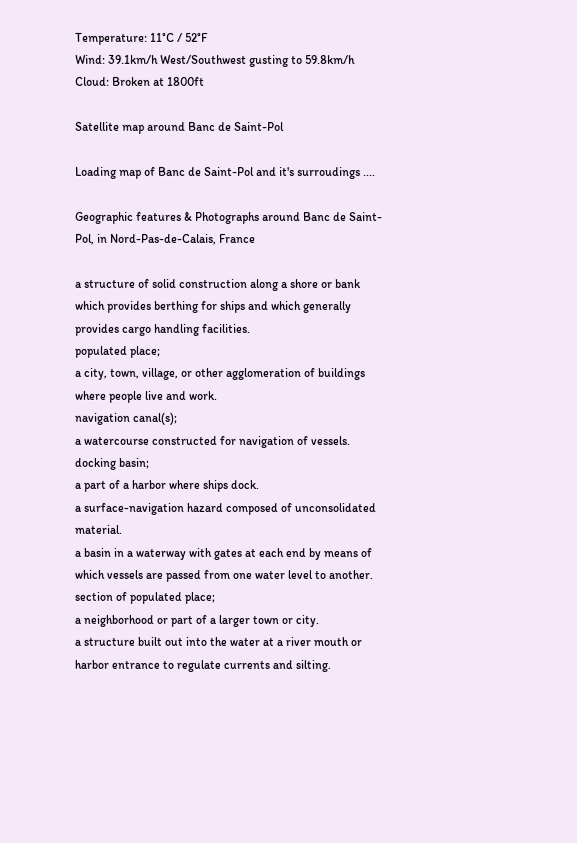Temperature: 11°C / 52°F
Wind: 39.1km/h West/Southwest gusting to 59.8km/h
Cloud: Broken at 1800ft

Satellite map around Banc de Saint-Pol

Loading map of Banc de Saint-Pol and it's surroudings ....

Geographic features & Photographs around Banc de Saint-Pol, in Nord-Pas-de-Calais, France

a structure of solid construction along a shore or bank which provides berthing for ships and which generally provides cargo handling facilities.
populated place;
a city, town, village, or other agglomeration of buildings where people live and work.
navigation canal(s);
a watercourse constructed for navigation of vessels.
docking basin;
a part of a harbor where ships dock.
a surface-navigation hazard composed of unconsolidated material.
a basin in a waterway with gates at each end by means of which vessels are passed from one water level to another.
section of populated place;
a neighborhood or part of a larger town or city.
a structure built out into the water at a river mouth or harbor entrance to regulate currents and silting.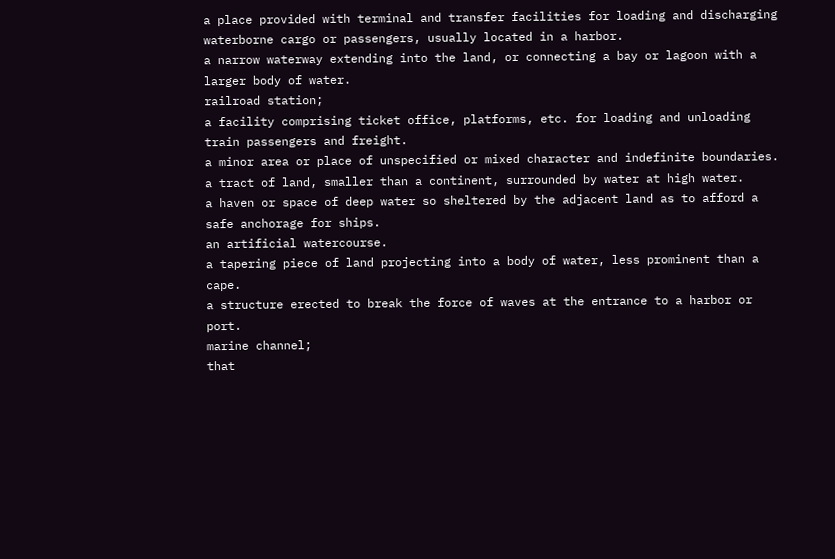a place provided with terminal and transfer facilities for loading and discharging waterborne cargo or passengers, usually located in a harbor.
a narrow waterway extending into the land, or connecting a bay or lagoon with a larger body of water.
railroad station;
a facility comprising ticket office, platforms, etc. for loading and unloading train passengers and freight.
a minor area or place of unspecified or mixed character and indefinite boundaries.
a tract of land, smaller than a continent, surrounded by water at high water.
a haven or space of deep water so sheltered by the adjacent land as to afford a safe anchorage for ships.
an artificial watercourse.
a tapering piece of land projecting into a body of water, less prominent than a cape.
a structure erected to break the force of waves at the entrance to a harbor or port.
marine channel;
that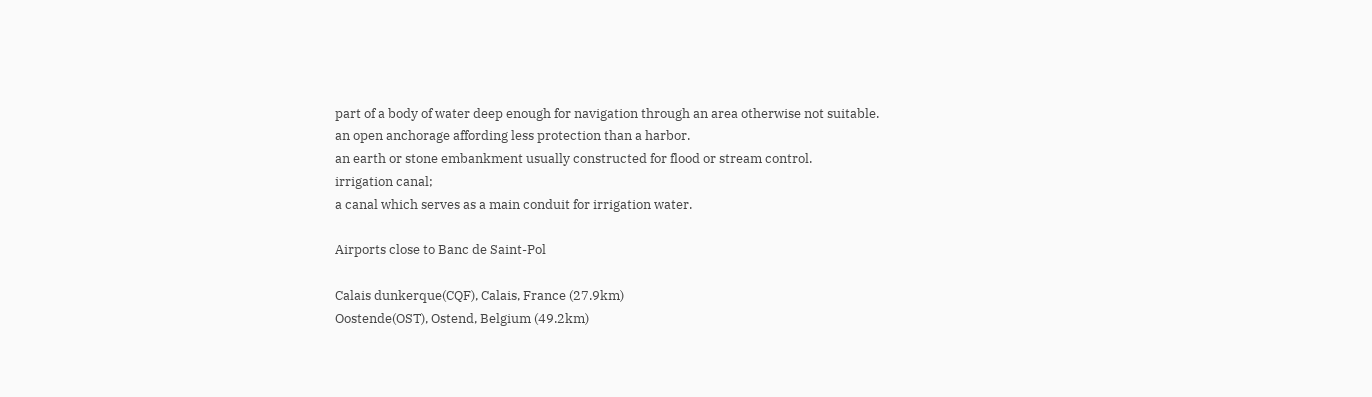part of a body of water deep enough for navigation through an area otherwise not suitable.
an open anchorage affording less protection than a harbor.
an earth or stone embankment usually constructed for flood or stream control.
irrigation canal;
a canal which serves as a main conduit for irrigation water.

Airports close to Banc de Saint-Pol

Calais dunkerque(CQF), Calais, France (27.9km)
Oostende(OST), Ostend, Belgium (49.2km)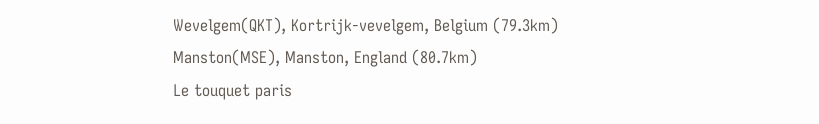Wevelgem(QKT), Kortrijk-vevelgem, Belgium (79.3km)
Manston(MSE), Manston, England (80.7km)
Le touquet paris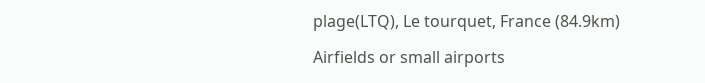plage(LTQ), Le tourquet, France (84.9km)

Airfields or small airports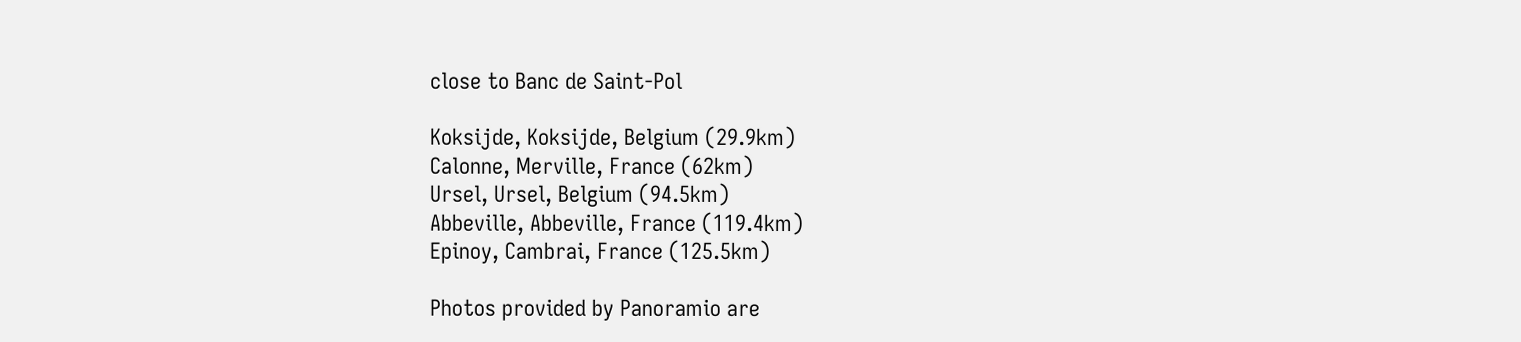close to Banc de Saint-Pol

Koksijde, Koksijde, Belgium (29.9km)
Calonne, Merville, France (62km)
Ursel, Ursel, Belgium (94.5km)
Abbeville, Abbeville, France (119.4km)
Epinoy, Cambrai, France (125.5km)

Photos provided by Panoramio are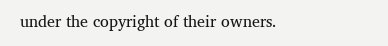under the copyright of their owners.